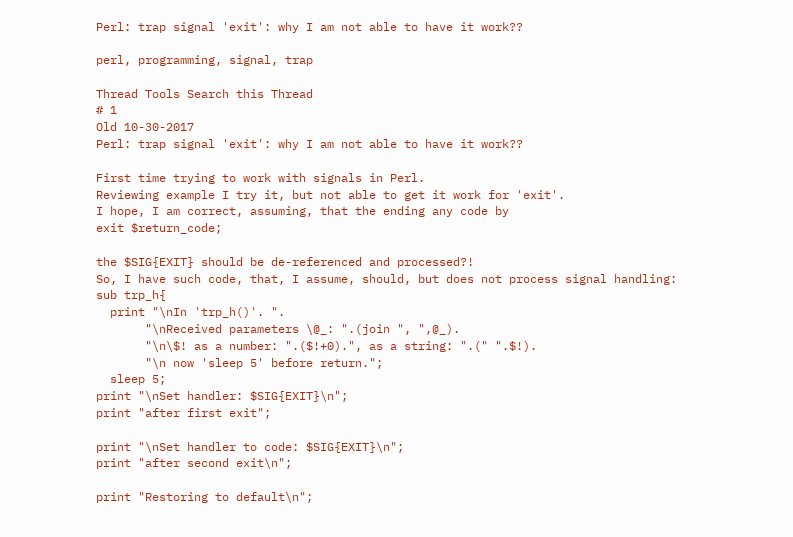Perl: trap signal 'exit': why I am not able to have it work??

perl, programming, signal, trap

Thread Tools Search this Thread
# 1
Old 10-30-2017
Perl: trap signal 'exit': why I am not able to have it work??

First time trying to work with signals in Perl.
Reviewing example I try it, but not able to get it work for 'exit'.
I hope, I am correct, assuming, that the ending any code by
exit $return_code;

the $SIG{EXIT} should be de-referenced and processed?!
So, I have such code, that, I assume, should, but does not process signal handling:
sub trp_h{
  print "\nIn 'trp_h()'. ".
       "\nReceived parameters \@_: ".(join ", ",@_).
       "\n\$! as a number: ".($!+0).", as a string: ".(" ".$!).
       "\n now 'sleep 5' before return.";
  sleep 5;
print "\nSet handler: $SIG{EXIT}\n";
print "after first exit";

print "\nSet handler to code: $SIG{EXIT}\n";
print "after second exit\n";

print "Restoring to default\n";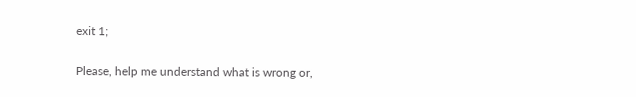exit 1;

Please, help me understand what is wrong or,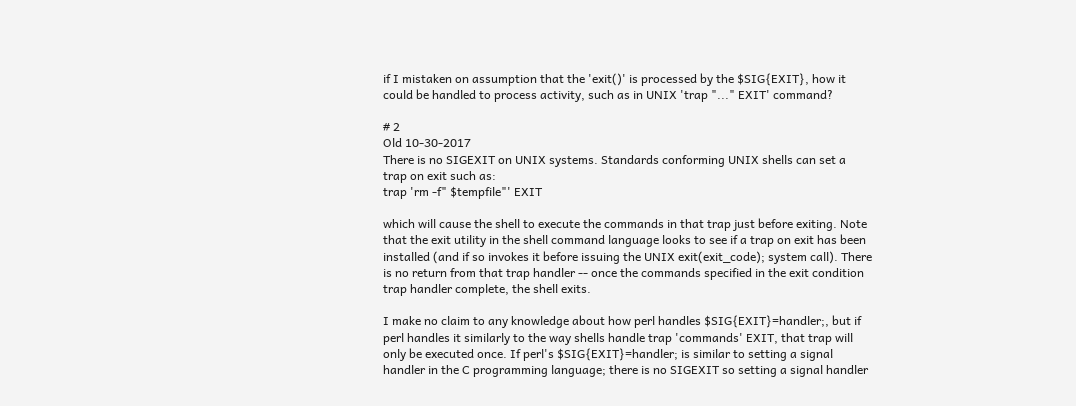if I mistaken on assumption that the 'exit()' is processed by the $SIG{EXIT}, how it could be handled to process activity, such as in UNIX 'trap "..." EXIT' command?

# 2
Old 10-30-2017
There is no SIGEXIT on UNIX systems. Standards conforming UNIX shells can set a trap on exit such as:
trap 'rm -f" $tempfile"' EXIT

which will cause the shell to execute the commands in that trap just before exiting. Note that the exit utility in the shell command language looks to see if a trap on exit has been installed (and if so invokes it before issuing the UNIX exit(exit_code); system call). There is no return from that trap handler -- once the commands specified in the exit condition trap handler complete, the shell exits.

I make no claim to any knowledge about how perl handles $SIG{EXIT}=handler;, but if perl handles it similarly to the way shells handle trap 'commands' EXIT, that trap will only be executed once. If perl's $SIG{EXIT}=handler; is similar to setting a signal handler in the C programming language; there is no SIGEXIT so setting a signal handler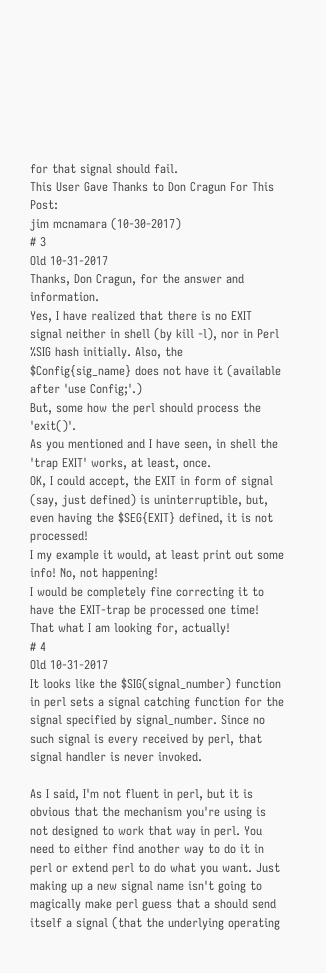for that signal should fail.
This User Gave Thanks to Don Cragun For This Post:
jim mcnamara (10-30-2017)
# 3
Old 10-31-2017
Thanks, Don Cragun, for the answer and information.
Yes, I have realized that there is no EXIT signal neither in shell (by kill -l), nor in Perl %SIG hash initially. Also, the $Config{sig_name} does not have it (available after 'use Config;'.)
But, some how the perl should process the 'exit()'.
As you mentioned and I have seen, in shell the 'trap EXIT' works, at least, once.
OK, I could accept, the EXIT in form of signal (say, just defined) is uninterruptible, but, even having the $SEG{EXIT} defined, it is not processed!
I my example it would, at least print out some info! No, not happening!
I would be completely fine correcting it to have the EXIT-trap be processed one time! That what I am looking for, actually!
# 4
Old 10-31-2017
It looks like the $SIG(signal_number) function in perl sets a signal catching function for the signal specified by signal_number. Since no such signal is every received by perl, that signal handler is never invoked.

As I said, I'm not fluent in perl, but it is obvious that the mechanism you're using is not designed to work that way in perl. You need to either find another way to do it in perl or extend perl to do what you want. Just making up a new signal name isn't going to magically make perl guess that a should send itself a signal (that the underlying operating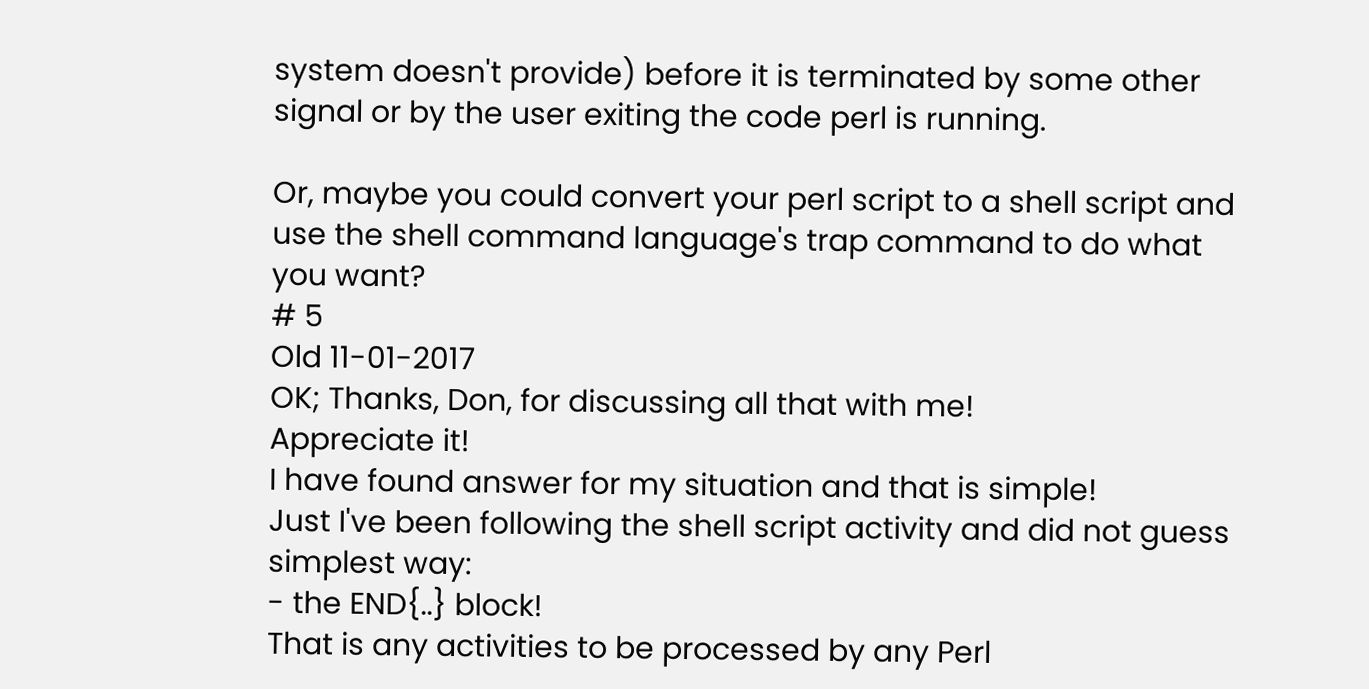system doesn't provide) before it is terminated by some other signal or by the user exiting the code perl is running.

Or, maybe you could convert your perl script to a shell script and use the shell command language's trap command to do what you want?
# 5
Old 11-01-2017
OK; Thanks, Don, for discussing all that with me!
Appreciate it!
I have found answer for my situation and that is simple!
Just I've been following the shell script activity and did not guess simplest way:
- the END{..} block!
That is any activities to be processed by any Perl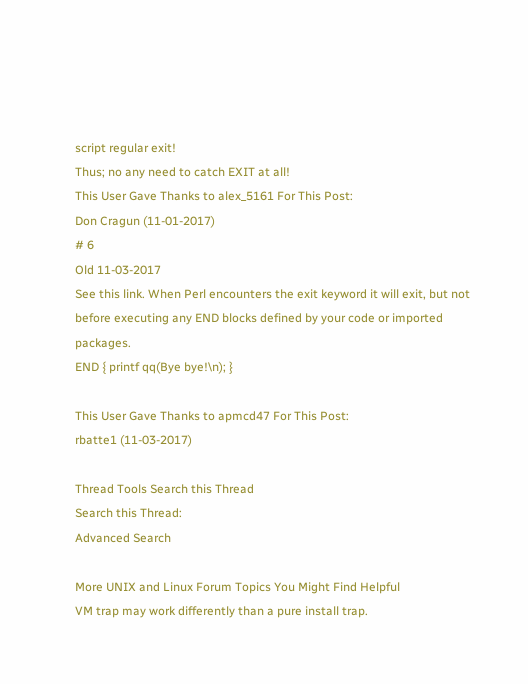script regular exit!
Thus; no any need to catch EXIT at all!
This User Gave Thanks to alex_5161 For This Post:
Don Cragun (11-01-2017)
# 6
Old 11-03-2017
See this link. When Perl encounters the exit keyword it will exit, but not before executing any END blocks defined by your code or imported packages.
END { printf qq(Bye bye!\n); }

This User Gave Thanks to apmcd47 For This Post:
rbatte1 (11-03-2017)

Thread Tools Search this Thread
Search this Thread:
Advanced Search

More UNIX and Linux Forum Topics You Might Find Helpful
VM trap may work differently than a pure install trap.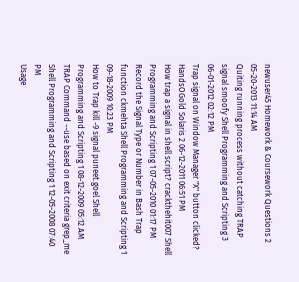newuser45 Homework & Coursework Questions 2 05-20-2013 11:14 AM
Quiting running process without catching TRAP signal smoofy Shell Programming and Scripting 3 06-01-2012 02:12 PM
Trap signal on Window Manager "X" button clicked? HandsOGold Solaris 2 06-12-2011 06:51 PM
How trap a signal in shell script? crackthehit007 Shell Programming and Scripting 1 07-05-2010 01:17 PM
Record the Signal Type or Number in Bash Trap function ckmehta Shell Programming and Scripting 1 09-18-2009 10:23 PM
How to Trap kill -9 signal puneet.goel Shell Programming and Scripting 1 08-12-2009 05:12 AM
TRAP Command --use based on exit criteria grep_me Shell Programming and Scripting 1 12-05-2008 07:40 PM
Usage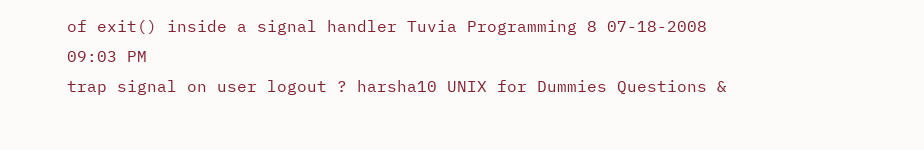of exit() inside a signal handler Tuvia Programming 8 07-18-2008 09:03 PM
trap signal on user logout ? harsha10 UNIX for Dummies Questions &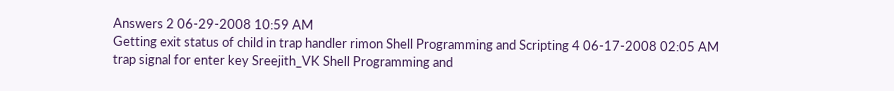Answers 2 06-29-2008 10:59 AM
Getting exit status of child in trap handler rimon Shell Programming and Scripting 4 06-17-2008 02:05 AM
trap signal for enter key Sreejith_VK Shell Programming and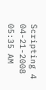Scripting 4 04-21-2008 05:35 AM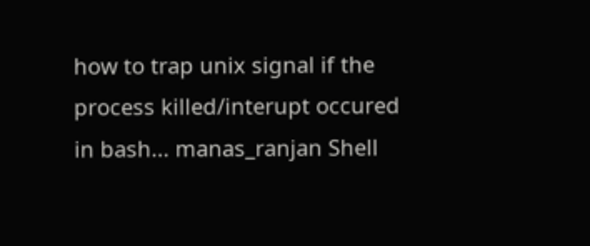how to trap unix signal if the process killed/interupt occured in bash... manas_ranjan Shell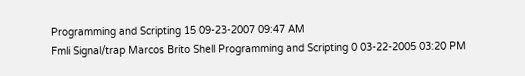Programming and Scripting 15 09-23-2007 09:47 AM
Fmli Signal/trap Marcos Brito Shell Programming and Scripting 0 03-22-2005 03:20 PM